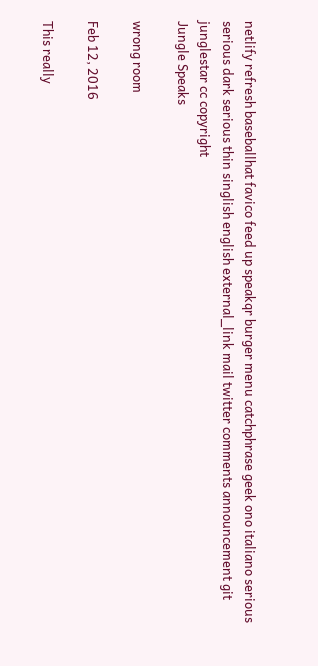netlify refresh baseballhat favico feed up speakqr burger menu catchphrase geek ono italiano serious serious dark serious thin singlish english external_link mail twitter comments announcement git junglestar cc copyright
Jungle Speaks

wrong room

Feb 12, 2016

This really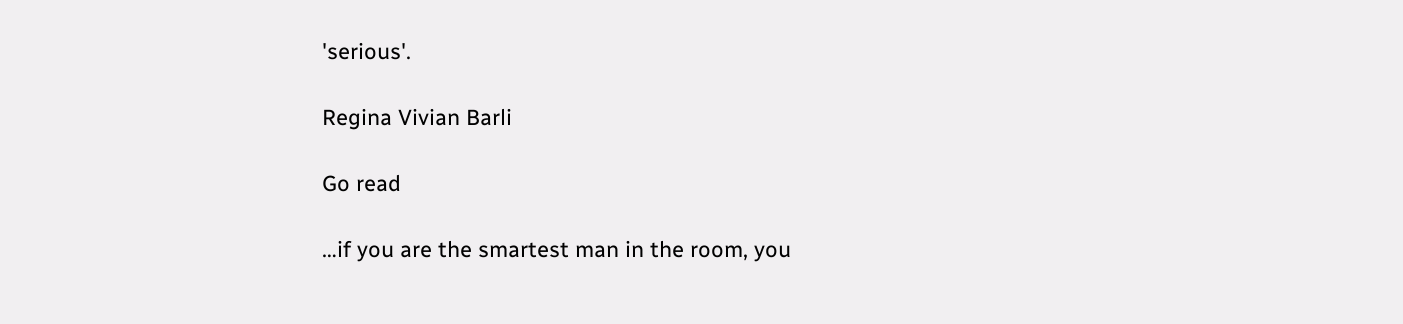'serious'.

Regina Vivian Barli

Go read

…if you are the smartest man in the room, you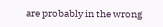are probably in the wrong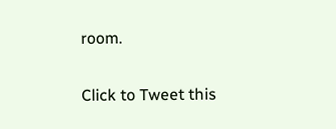room.

Click to Tweet this